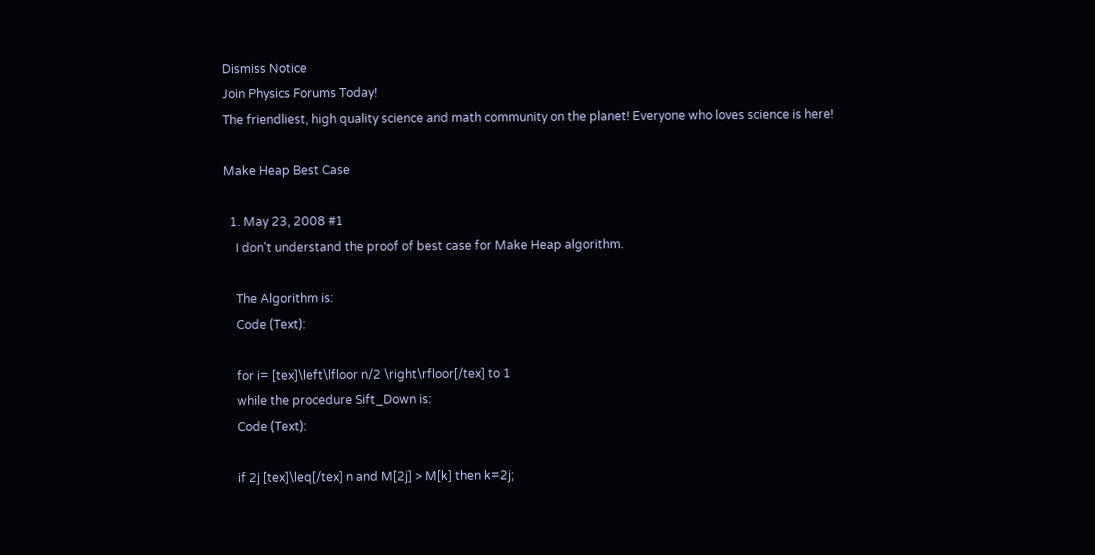Dismiss Notice
Join Physics Forums Today!
The friendliest, high quality science and math community on the planet! Everyone who loves science is here!

Make Heap Best Case

  1. May 23, 2008 #1
    I don't understand the proof of best case for Make Heap algorithm.

    The Algorithm is:
    Code (Text):

    for i= [tex]\left\lfloor n/2 \right\rfloor[/tex] to 1
    while the procedure Sift_Down is:
    Code (Text):

    if 2j [tex]\leq[/tex] n and M[2j] > M[k] then k=2j;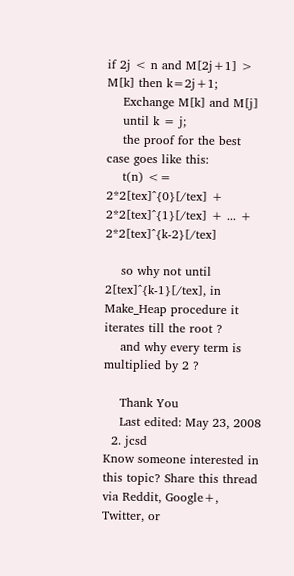if 2j < n and M[2j+1] > M[k] then k=2j+1;
    Exchange M[k] and M[j]
    until k = j;
    the proof for the best case goes like this:
    t(n) <= 2*2[tex]^{0}[/tex] + 2*2[tex]^{1}[/tex] + ... + 2*2[tex]^{k-2}[/tex]

    so why not until 2[tex]^{k-1}[/tex], in Make_Heap procedure it iterates till the root ?
    and why every term is multiplied by 2 ?

    Thank You
    Last edited: May 23, 2008
  2. jcsd
Know someone interested in this topic? Share this thread via Reddit, Google+, Twitter, or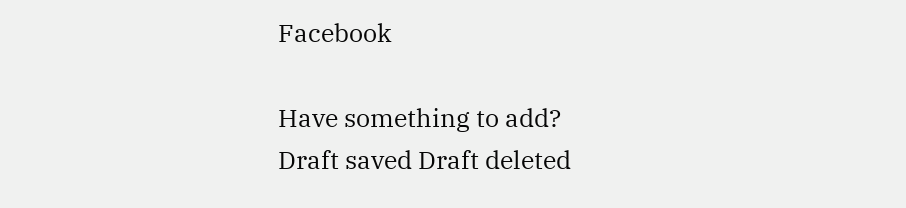Facebook

Have something to add?
Draft saved Draft deleted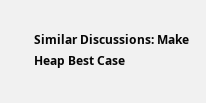Similar Discussions: Make Heap Best Case